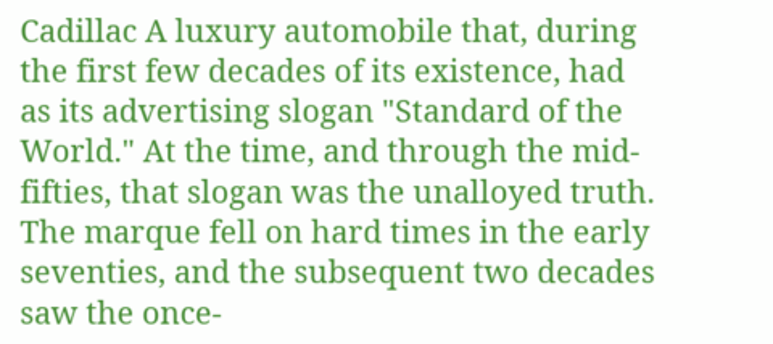Cadillac A luxury automobile that, during the first few decades of its existence, had as its advertising slogan "Standard of the World." At the time, and through the mid-fifties, that slogan was the unalloyed truth. The marque fell on hard times in the early seventies, and the subsequent two decades saw the once-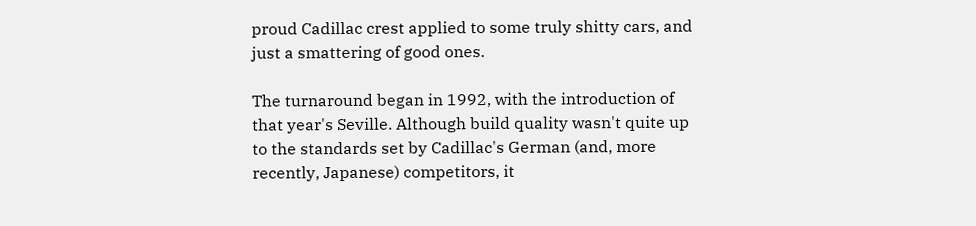proud Cadillac crest applied to some truly shitty cars, and just a smattering of good ones.

The turnaround began in 1992, with the introduction of that year's Seville. Although build quality wasn't quite up to the standards set by Cadillac's German (and, more recently, Japanese) competitors, it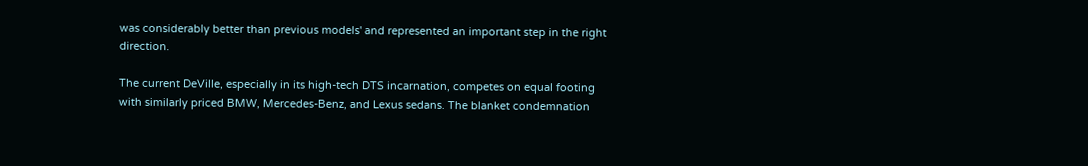was considerably better than previous models' and represented an important step in the right direction.

The current DeVille, especially in its high-tech DTS incarnation, competes on equal footing with similarly priced BMW, Mercedes-Benz, and Lexus sedans. The blanket condemnation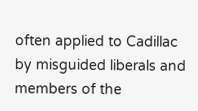often applied to Cadillac by misguided liberals and members of the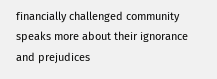financially challenged community speaks more about their ignorance and prejudices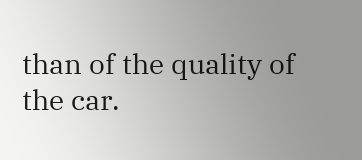than of the quality of the car.